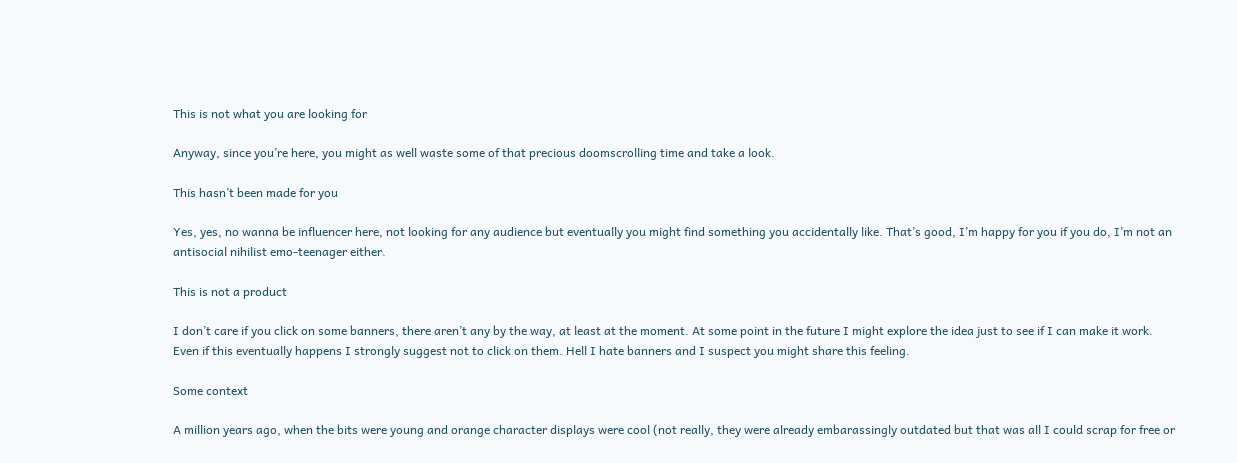This is not what you are looking for

Anyway, since you’re here, you might as well waste some of that precious doomscrolling time and take a look.

This hasn’t been made for you

Yes, yes, no wanna be influencer here, not looking for any audience but eventually you might find something you accidentally like. That’s good, I’m happy for you if you do, I’m not an antisocial nihilist emo-teenager either.

This is not a product

I don’t care if you click on some banners, there aren’t any by the way, at least at the moment. At some point in the future I might explore the idea just to see if I can make it work. Even if this eventually happens I strongly suggest not to click on them. Hell I hate banners and I suspect you might share this feeling.

Some context

A million years ago, when the bits were young and orange character displays were cool (not really, they were already embarassingly outdated but that was all I could scrap for free or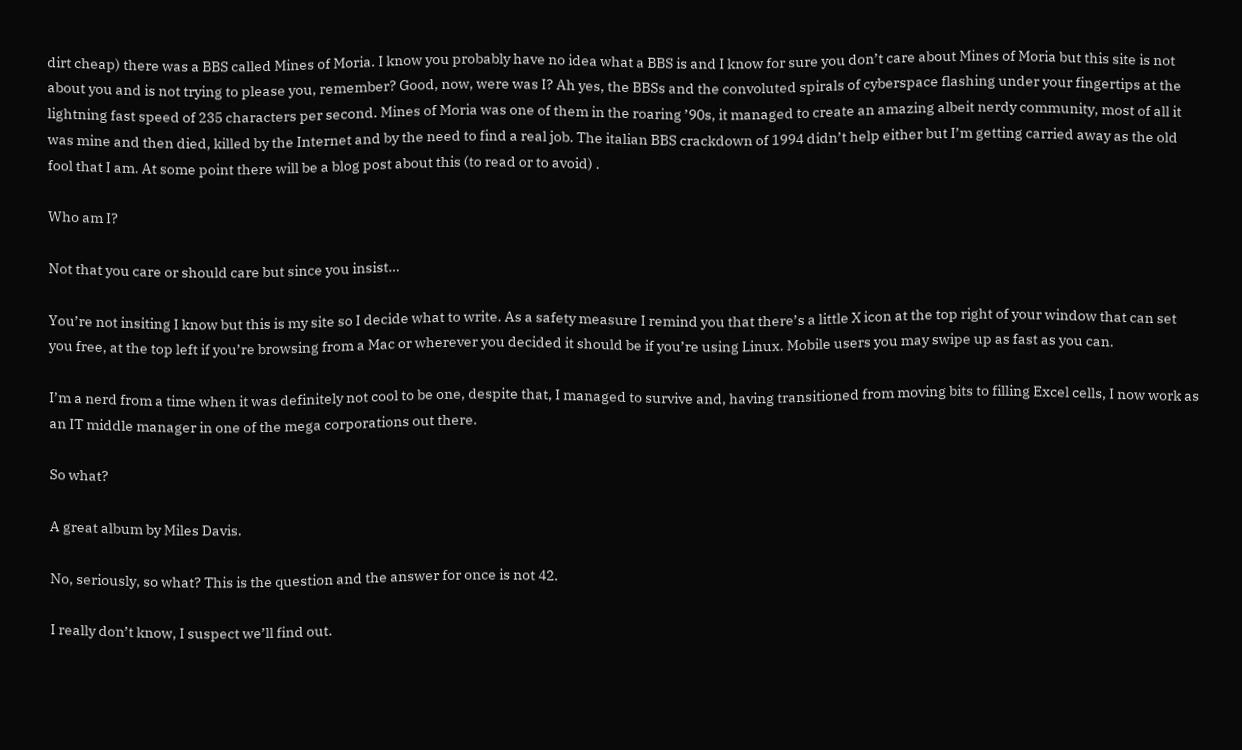dirt cheap) there was a BBS called Mines of Moria. I know you probably have no idea what a BBS is and I know for sure you don’t care about Mines of Moria but this site is not about you and is not trying to please you, remember? Good, now, were was I? Ah yes, the BBSs and the convoluted spirals of cyberspace flashing under your fingertips at the lightning fast speed of 235 characters per second. Mines of Moria was one of them in the roaring ’90s, it managed to create an amazing albeit nerdy community, most of all it was mine and then died, killed by the Internet and by the need to find a real job. The italian BBS crackdown of 1994 didn’t help either but I’m getting carried away as the old fool that I am. At some point there will be a blog post about this (to read or to avoid) .

Who am I?

Not that you care or should care but since you insist…

You’re not insiting I know but this is my site so I decide what to write. As a safety measure I remind you that there’s a little X icon at the top right of your window that can set you free, at the top left if you’re browsing from a Mac or wherever you decided it should be if you’re using Linux. Mobile users you may swipe up as fast as you can.

I’m a nerd from a time when it was definitely not cool to be one, despite that, I managed to survive and, having transitioned from moving bits to filling Excel cells, I now work as an IT middle manager in one of the mega corporations out there.

So what?

A great album by Miles Davis.

No, seriously, so what? This is the question and the answer for once is not 42.

I really don’t know, I suspect we’ll find out.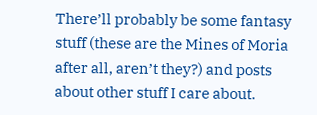There’ll probably be some fantasy stuff (these are the Mines of Moria after all, aren’t they?) and posts about other stuff I care about.